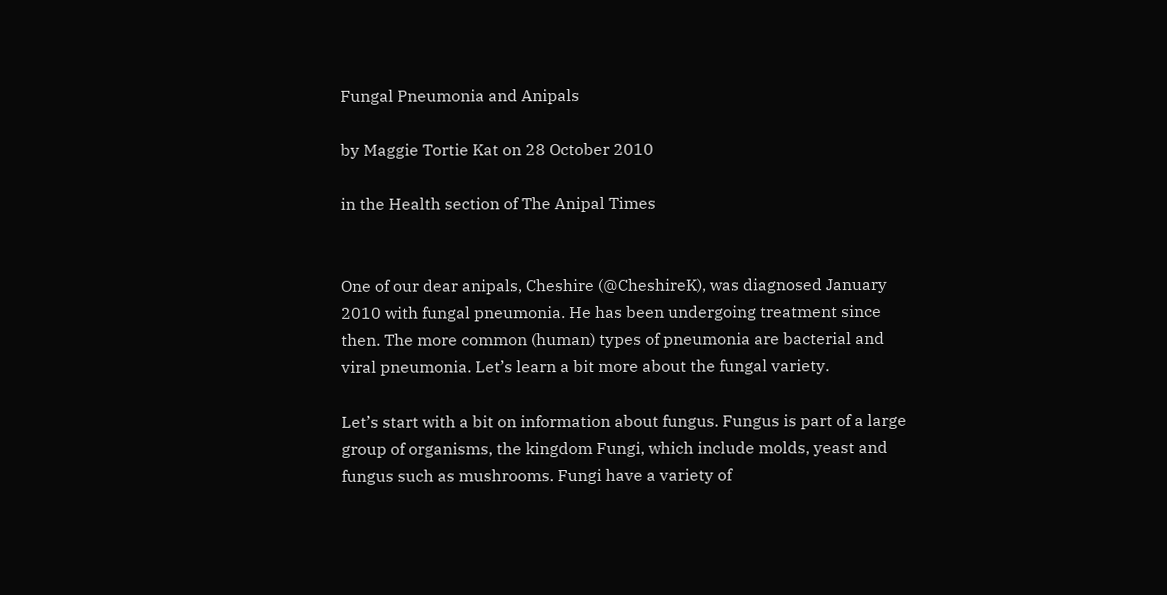Fungal Pneumonia and Anipals

by Maggie Tortie Kat on 28 October 2010

in the Health section of The Anipal Times


One of our dear anipals, Cheshire (@CheshireK), was diagnosed January 2010 with fungal pneumonia. He has been undergoing treatment since then. The more common (human) types of pneumonia are bacterial and viral pneumonia. Let’s learn a bit more about the fungal variety.

Let’s start with a bit on information about fungus. Fungus is part of a large group of organisms, the kingdom Fungi, which include molds, yeast and fungus such as mushrooms. Fungi have a variety of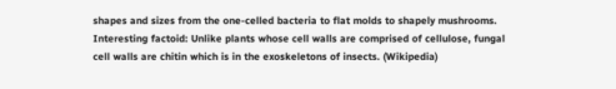shapes and sizes from the one-celled bacteria to flat molds to shapely mushrooms. Interesting factoid: Unlike plants whose cell walls are comprised of cellulose, fungal cell walls are chitin which is in the exoskeletons of insects. (Wikipedia)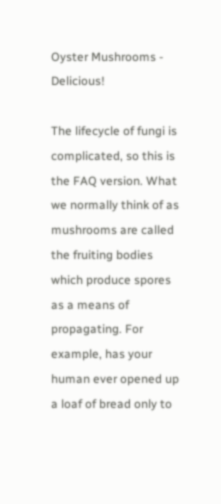Oyster Mushrooms - Delicious!

The lifecycle of fungi is complicated, so this is the FAQ version. What we normally think of as mushrooms are called the fruiting bodies which produce spores as a means of propagating. For example, has your human ever opened up a loaf of bread only to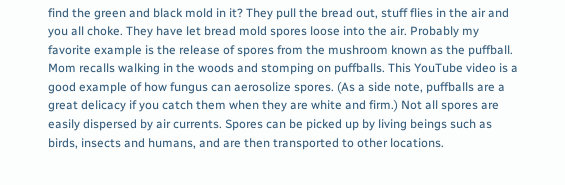find the green and black mold in it? They pull the bread out, stuff flies in the air and you all choke. They have let bread mold spores loose into the air. Probably my favorite example is the release of spores from the mushroom known as the puffball. Mom recalls walking in the woods and stomping on puffballs. This YouTube video is a good example of how fungus can aerosolize spores. (As a side note, puffballs are a great delicacy if you catch them when they are white and firm.) Not all spores are easily dispersed by air currents. Spores can be picked up by living beings such as birds, insects and humans, and are then transported to other locations.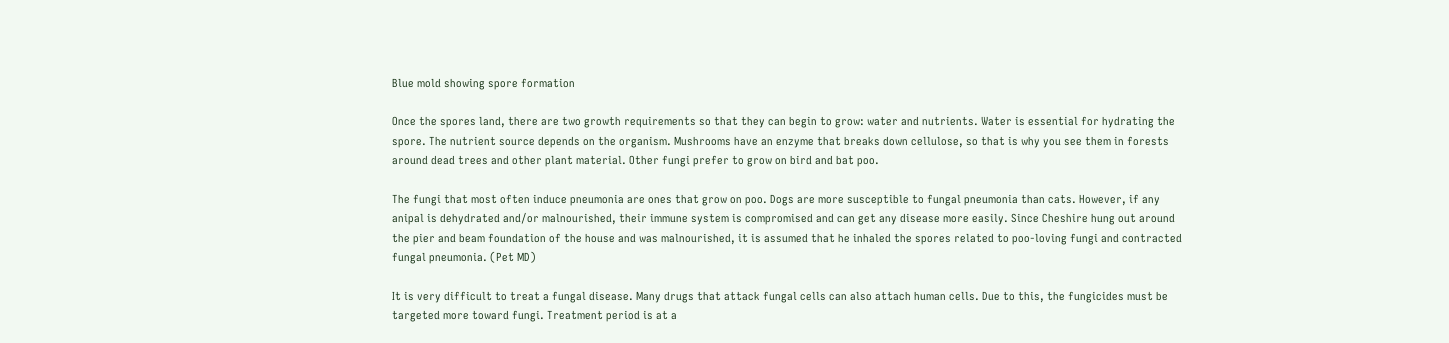Blue mold showing spore formation

Once the spores land, there are two growth requirements so that they can begin to grow: water and nutrients. Water is essential for hydrating the spore. The nutrient source depends on the organism. Mushrooms have an enzyme that breaks down cellulose, so that is why you see them in forests around dead trees and other plant material. Other fungi prefer to grow on bird and bat poo.

The fungi that most often induce pneumonia are ones that grow on poo. Dogs are more susceptible to fungal pneumonia than cats. However, if any anipal is dehydrated and/or malnourished, their immune system is compromised and can get any disease more easily. Since Cheshire hung out around the pier and beam foundation of the house and was malnourished, it is assumed that he inhaled the spores related to poo-loving fungi and contracted fungal pneumonia. (Pet MD)

It is very difficult to treat a fungal disease. Many drugs that attack fungal cells can also attach human cells. Due to this, the fungicides must be targeted more toward fungi. Treatment period is at a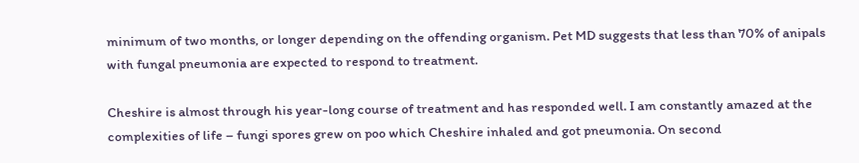minimum of two months, or longer depending on the offending organism. Pet MD suggests that less than 70% of anipals with fungal pneumonia are expected to respond to treatment.

Cheshire is almost through his year-long course of treatment and has responded well. I am constantly amazed at the complexities of life – fungi spores grew on poo which Cheshire inhaled and got pneumonia. On second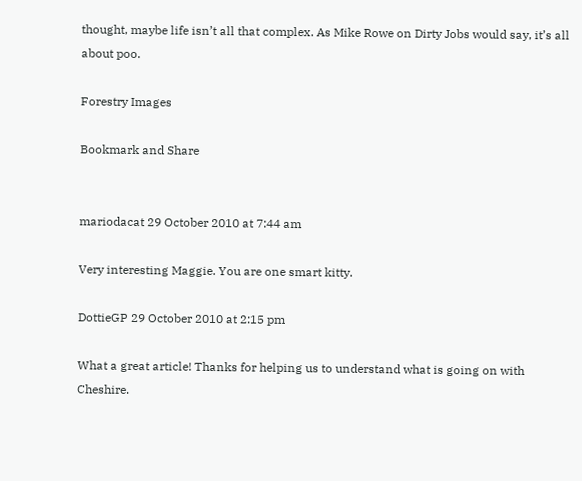thought, maybe life isn’t all that complex. As Mike Rowe on Dirty Jobs would say, it’s all about poo.

Forestry Images

Bookmark and Share


mariodacat 29 October 2010 at 7:44 am

Very interesting Maggie. You are one smart kitty.

DottieGP 29 October 2010 at 2:15 pm

What a great article! Thanks for helping us to understand what is going on with Cheshire.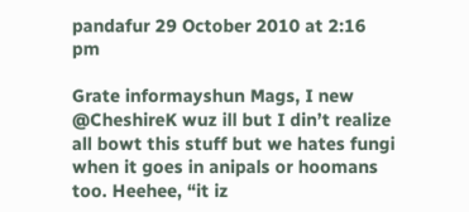pandafur 29 October 2010 at 2:16 pm

Grate informayshun Mags, I new @CheshireK wuz ill but I din’t realize all bowt this stuff but we hates fungi when it goes in anipals or hoomans too. Heehee, “it iz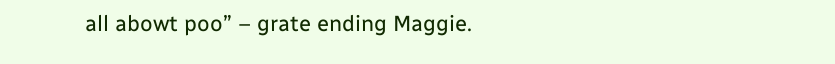all abowt poo” – grate ending Maggie.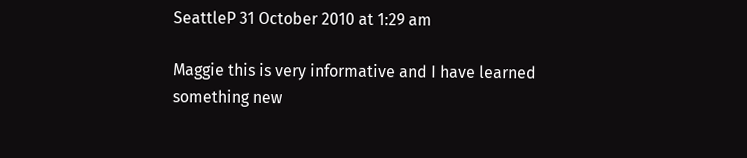SeattleP 31 October 2010 at 1:29 am

Maggie this is very informative and I have learned something new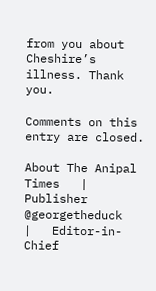from you about Cheshire’s illness. Thank you.

Comments on this entry are closed.

About The Anipal Times   |   Publisher @georgetheduck   |   Editor-in-Chief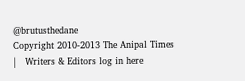@brutusthedane
Copyright 2010-2013 The Anipal Times   |   Writers & Editors log in here